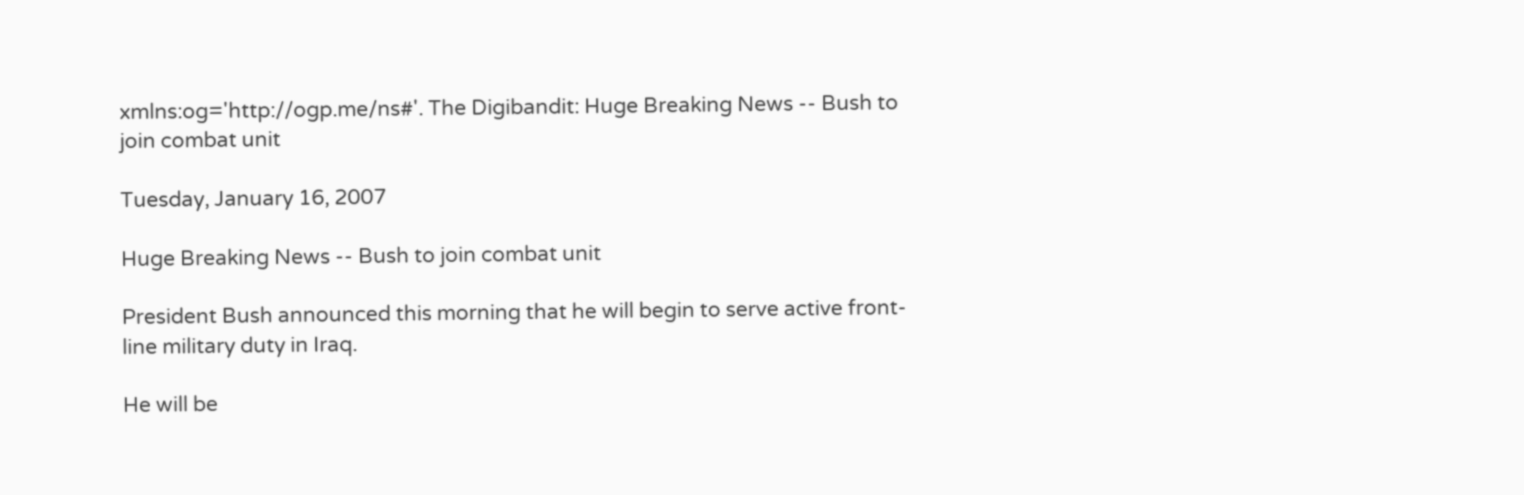xmlns:og='http://ogp.me/ns#'. The Digibandit: Huge Breaking News -- Bush to join combat unit

Tuesday, January 16, 2007

Huge Breaking News -- Bush to join combat unit

President Bush announced this morning that he will begin to serve active front-line military duty in Iraq.

He will be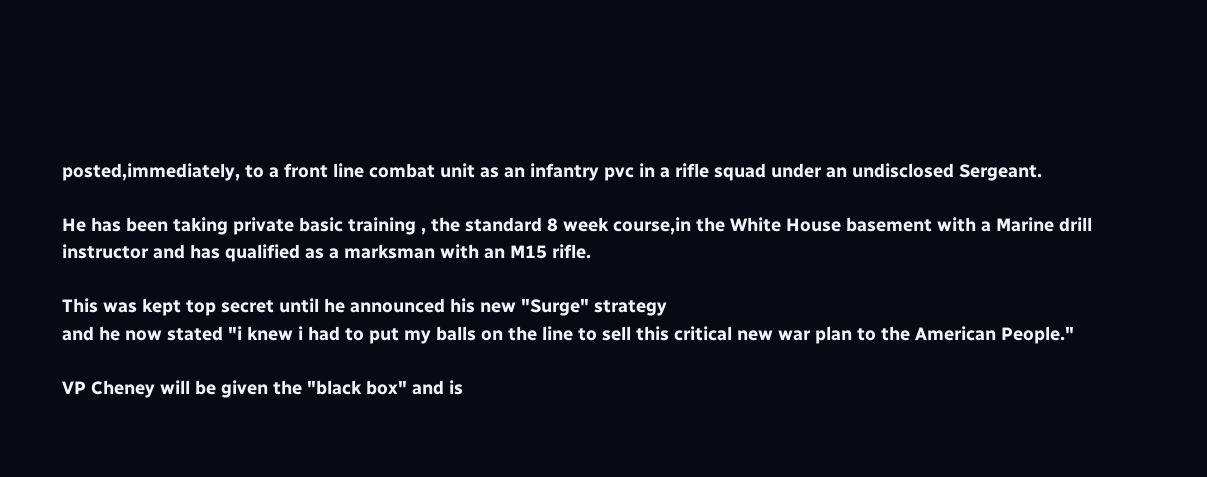posted,immediately, to a front line combat unit as an infantry pvc in a rifle squad under an undisclosed Sergeant.

He has been taking private basic training , the standard 8 week course,in the White House basement with a Marine drill instructor and has qualified as a marksman with an M15 rifle.

This was kept top secret until he announced his new "Surge" strategy
and he now stated "i knew i had to put my balls on the line to sell this critical new war plan to the American People."

VP Cheney will be given the "black box" and is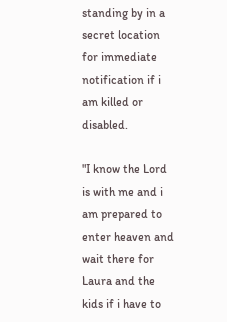standing by in a secret location for immediate notification if i am killed or disabled.

"I know the Lord is with me and i am prepared to enter heaven and wait there for Laura and the kids if i have to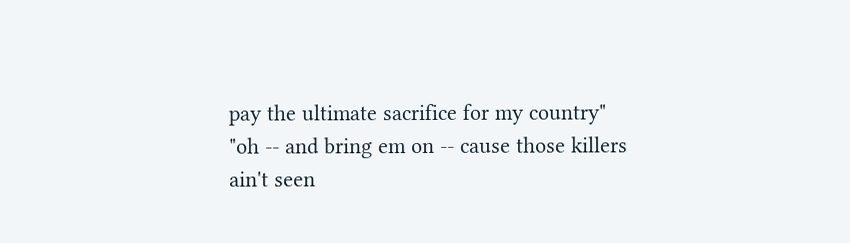pay the ultimate sacrifice for my country"
"oh -- and bring em on -- cause those killers ain't seen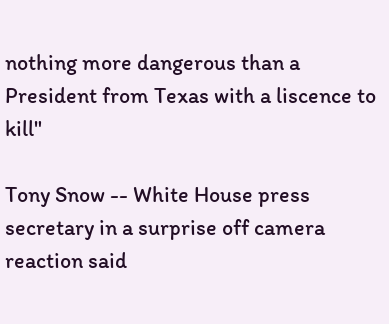nothing more dangerous than a President from Texas with a liscence to kill"

Tony Snow -- White House press secretary in a surprise off camera reaction said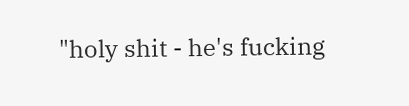"holy shit - he's fucking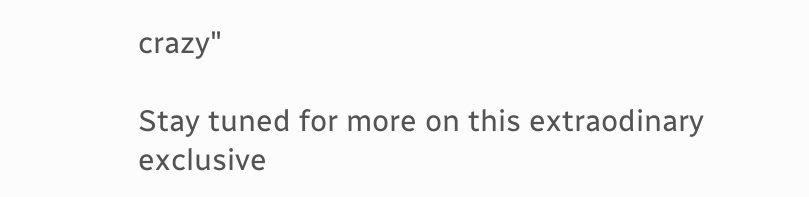crazy"

Stay tuned for more on this extraodinary exclusive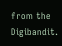from the Digibandit.